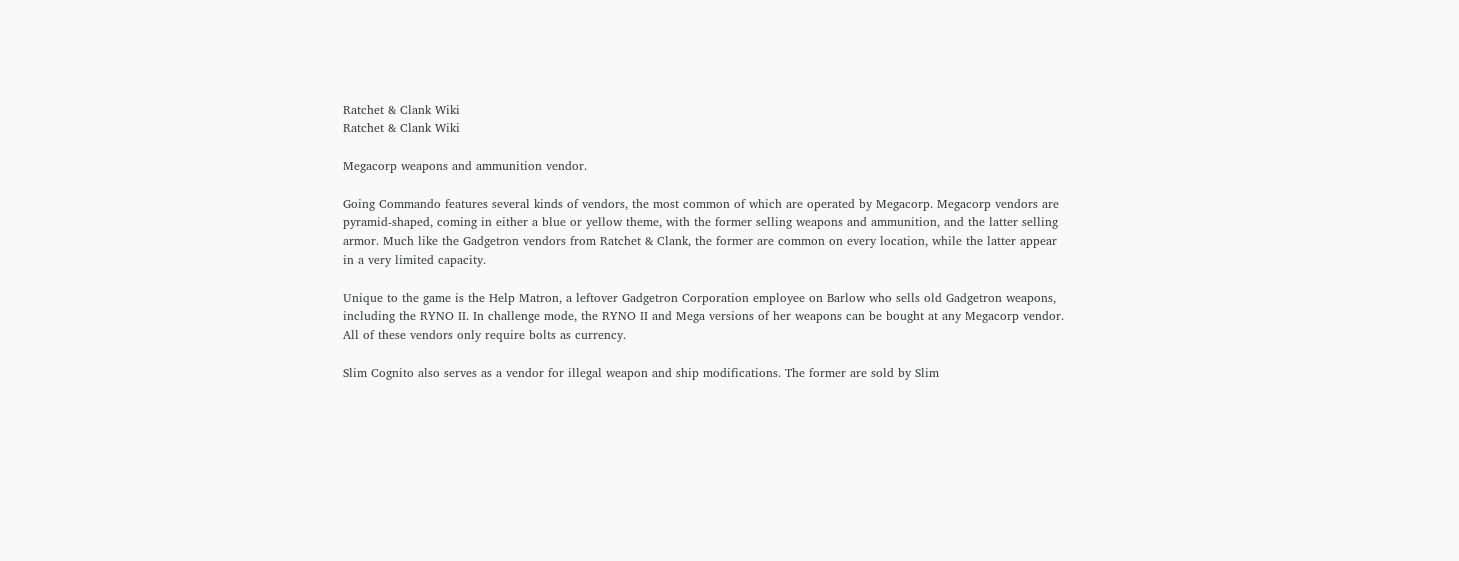Ratchet & Clank Wiki
Ratchet & Clank Wiki

Megacorp weapons and ammunition vendor.

Going Commando features several kinds of vendors, the most common of which are operated by Megacorp. Megacorp vendors are pyramid-shaped, coming in either a blue or yellow theme, with the former selling weapons and ammunition, and the latter selling armor. Much like the Gadgetron vendors from Ratchet & Clank, the former are common on every location, while the latter appear in a very limited capacity.

Unique to the game is the Help Matron, a leftover Gadgetron Corporation employee on Barlow who sells old Gadgetron weapons, including the RYNO II. In challenge mode, the RYNO II and Mega versions of her weapons can be bought at any Megacorp vendor. All of these vendors only require bolts as currency.

Slim Cognito also serves as a vendor for illegal weapon and ship modifications. The former are sold by Slim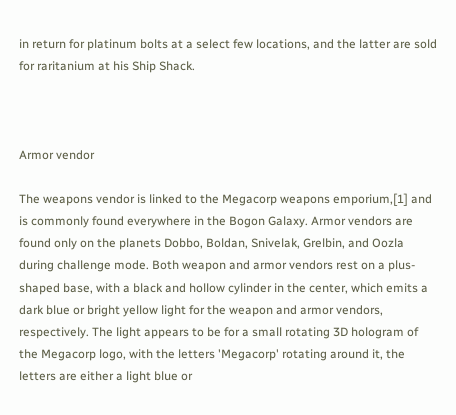in return for platinum bolts at a select few locations, and the latter are sold for raritanium at his Ship Shack.



Armor vendor

The weapons vendor is linked to the Megacorp weapons emporium,[1] and is commonly found everywhere in the Bogon Galaxy. Armor vendors are found only on the planets Dobbo, Boldan, Snivelak, Grelbin, and Oozla during challenge mode. Both weapon and armor vendors rest on a plus-shaped base, with a black and hollow cylinder in the center, which emits a dark blue or bright yellow light for the weapon and armor vendors, respectively. The light appears to be for a small rotating 3D hologram of the Megacorp logo, with the letters 'Megacorp' rotating around it, the letters are either a light blue or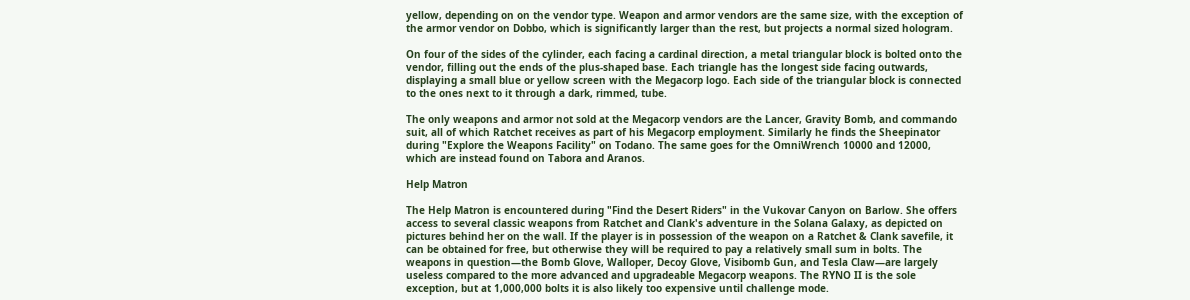yellow, depending on on the vendor type. Weapon and armor vendors are the same size, with the exception of the armor vendor on Dobbo, which is significantly larger than the rest, but projects a normal sized hologram.

On four of the sides of the cylinder, each facing a cardinal direction, a metal triangular block is bolted onto the vendor, filling out the ends of the plus-shaped base. Each triangle has the longest side facing outwards, displaying a small blue or yellow screen with the Megacorp logo. Each side of the triangular block is connected to the ones next to it through a dark, rimmed, tube.

The only weapons and armor not sold at the Megacorp vendors are the Lancer, Gravity Bomb, and commando suit, all of which Ratchet receives as part of his Megacorp employment. Similarly he finds the Sheepinator during "Explore the Weapons Facility" on Todano. The same goes for the OmniWrench 10000 and 12000, which are instead found on Tabora and Aranos.

Help Matron

The Help Matron is encountered during "Find the Desert Riders" in the Vukovar Canyon on Barlow. She offers access to several classic weapons from Ratchet and Clank's adventure in the Solana Galaxy, as depicted on pictures behind her on the wall. If the player is in possession of the weapon on a Ratchet & Clank savefile, it can be obtained for free, but otherwise they will be required to pay a relatively small sum in bolts. The weapons in question—the Bomb Glove, Walloper, Decoy Glove, Visibomb Gun, and Tesla Claw—are largely useless compared to the more advanced and upgradeable Megacorp weapons. The RYNO II is the sole exception, but at 1,000,000 bolts it is also likely too expensive until challenge mode.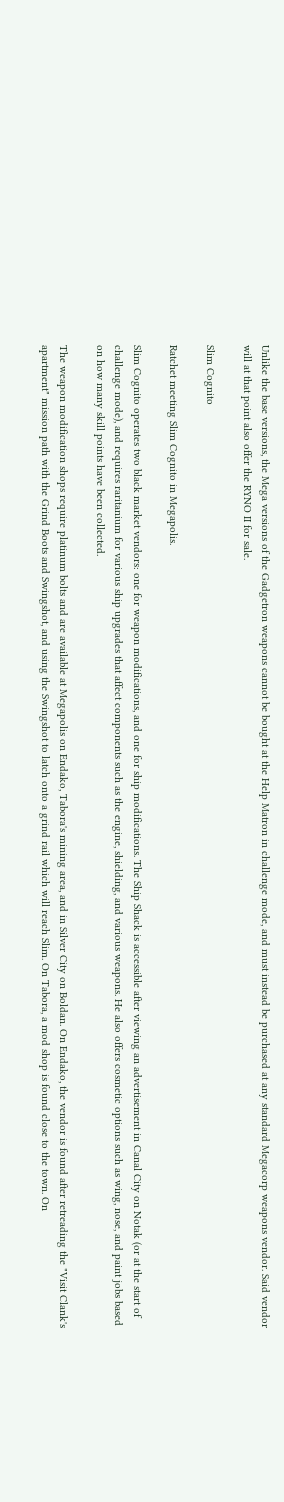Unlike the base versions, the Mega versions of the Gadgetron weapons cannot be bought at the Help Matron in challenge mode, and must instead be purchased at any standard Megacorp weapons vendor. Said vendor will at that point also offer the RYNO II for sale.

Slim Cognito

Ratchet meeting Slim Cognito in Megapolis.

Slim Cognito operates two black market vendors: one for weapon modifications, and one for ship modifications. The Ship Shack is accessible after viewing an advertisement in Canal City on Notak (or at the start of challenge mode), and requires raritanium for various ship upgrades that affect components such as the engine, shielding, and various weapons. He also offers cosmetic options such as wing, nose, and paint jobs based on how many skill points have been collected.

The weapon modification shops require platinum bolts and are available at Megapolis on Endako, Tabora's mining area, and in Silver City on Boldan. On Endako, the vendor is found after retreading the "Visit Clank's apartment" mission path with the Grind Boots and Swingshot, and using the Swingshot to latch onto a grind rail which will reach Slim. On Tabora, a mod shop is found close to the town. On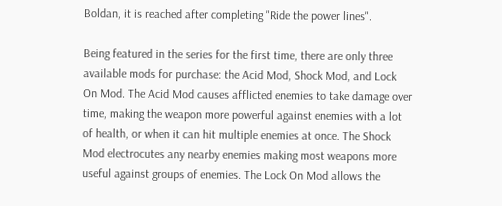Boldan, it is reached after completing "Ride the power lines".

Being featured in the series for the first time, there are only three available mods for purchase: the Acid Mod, Shock Mod, and Lock On Mod. The Acid Mod causes afflicted enemies to take damage over time, making the weapon more powerful against enemies with a lot of health, or when it can hit multiple enemies at once. The Shock Mod electrocutes any nearby enemies making most weapons more useful against groups of enemies. The Lock On Mod allows the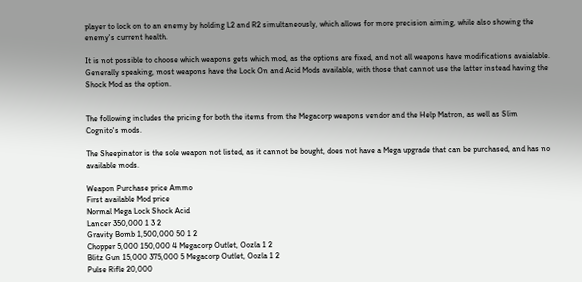player to lock on to an enemy by holding L2 and R2 simultaneously, which allows for more precision aiming, while also showing the enemy's current health.

It is not possible to choose which weapons gets which mod, as the options are fixed, and not all weapons have modifications avaialable. Generally speaking, most weapons have the Lock On and Acid Mods available, with those that cannot use the latter instead having the Shock Mod as the option.


The following includes the pricing for both the items from the Megacorp weapons vendor and the Help Matron, as well as Slim Cognito's mods.

The Sheepinator is the sole weapon not listed, as it cannot be bought, does not have a Mega upgrade that can be purchased, and has no available mods.

Weapon Purchase price Ammo
First available Mod price
Normal Mega Lock Shock Acid
Lancer 350,000 1 3 2
Gravity Bomb 1,500,000 50 1 2
Chopper 5,000 150,000 4 Megacorp Outlet, Oozla 1 2
Blitz Gun 15,000 375,000 5 Megacorp Outlet, Oozla 1 2
Pulse Rifle 20,000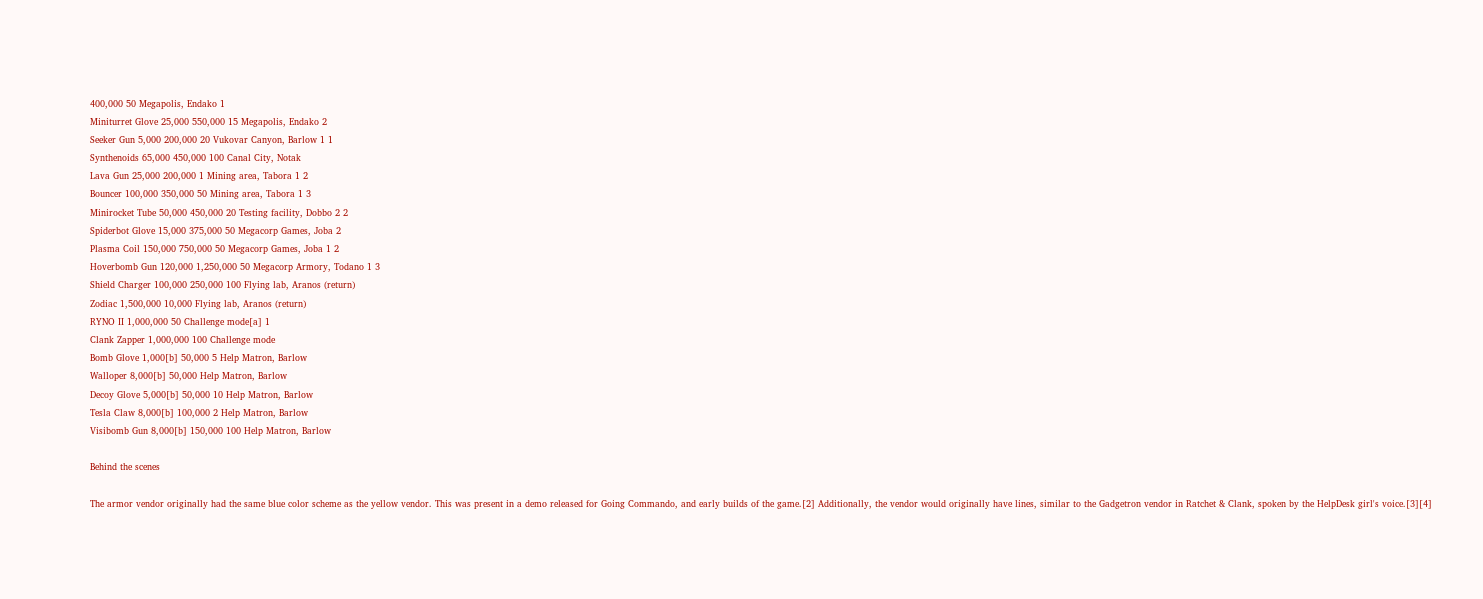400,000 50 Megapolis, Endako 1
Miniturret Glove 25,000 550,000 15 Megapolis, Endako 2
Seeker Gun 5,000 200,000 20 Vukovar Canyon, Barlow 1 1
Synthenoids 65,000 450,000 100 Canal City, Notak
Lava Gun 25,000 200,000 1 Mining area, Tabora 1 2
Bouncer 100,000 350,000 50 Mining area, Tabora 1 3
Minirocket Tube 50,000 450,000 20 Testing facility, Dobbo 2 2
Spiderbot Glove 15,000 375,000 50 Megacorp Games, Joba 2
Plasma Coil 150,000 750,000 50 Megacorp Games, Joba 1 2
Hoverbomb Gun 120,000 1,250,000 50 Megacorp Armory, Todano 1 3
Shield Charger 100,000 250,000 100 Flying lab, Aranos (return)
Zodiac 1,500,000 10,000 Flying lab, Aranos (return)
RYNO II 1,000,000 50 Challenge mode[a] 1
Clank Zapper 1,000,000 100 Challenge mode
Bomb Glove 1,000[b] 50,000 5 Help Matron, Barlow
Walloper 8,000[b] 50,000 Help Matron, Barlow
Decoy Glove 5,000[b] 50,000 10 Help Matron, Barlow
Tesla Claw 8,000[b] 100,000 2 Help Matron, Barlow
Visibomb Gun 8,000[b] 150,000 100 Help Matron, Barlow

Behind the scenes

The armor vendor originally had the same blue color scheme as the yellow vendor. This was present in a demo released for Going Commando, and early builds of the game.[2] Additionally, the vendor would originally have lines, similar to the Gadgetron vendor in Ratchet & Clank, spoken by the HelpDesk girl's voice.[3][4]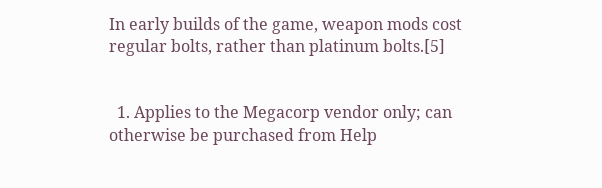In early builds of the game, weapon mods cost regular bolts, rather than platinum bolts.[5]


  1. Applies to the Megacorp vendor only; can otherwise be purchased from Help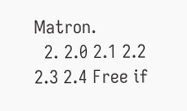Matron.
  2. 2.0 2.1 2.2 2.3 2.4 Free if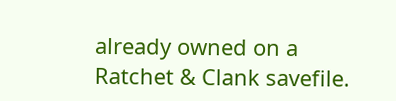already owned on a Ratchet & Clank savefile.